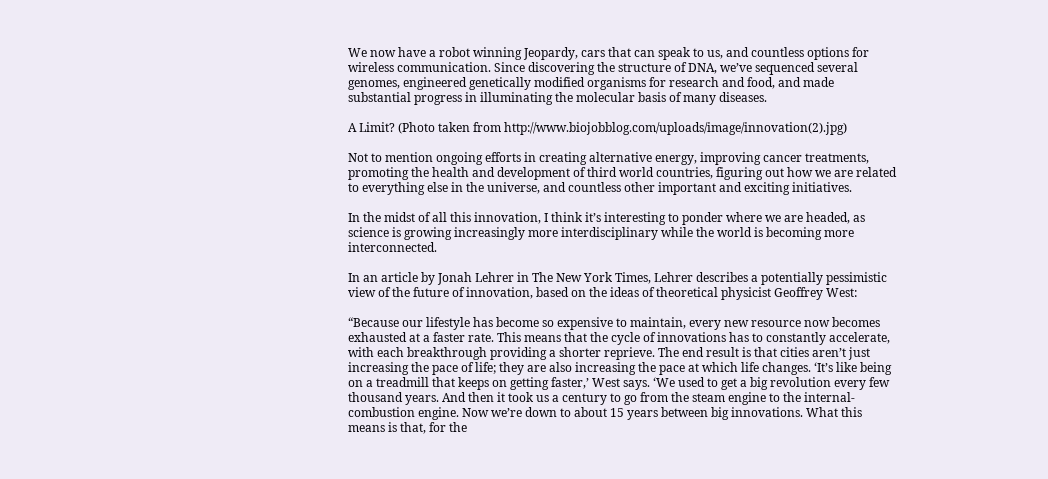We now have a robot winning Jeopardy, cars that can speak to us, and countless options for wireless communication. Since discovering the structure of DNA, we’ve sequenced several genomes, engineered genetically modified organisms for research and food, and made substantial progress in illuminating the molecular basis of many diseases.

A Limit? (Photo taken from http://www.biojobblog.com/uploads/image/innovation(2).jpg)

Not to mention ongoing efforts in creating alternative energy, improving cancer treatments, promoting the health and development of third world countries, figuring out how we are related to everything else in the universe, and countless other important and exciting initiatives.

In the midst of all this innovation, I think it’s interesting to ponder where we are headed, as science is growing increasingly more interdisciplinary while the world is becoming more interconnected.

In an article by Jonah Lehrer in The New York Times, Lehrer describes a potentially pessimistic view of the future of innovation, based on the ideas of theoretical physicist Geoffrey West:

“Because our lifestyle has become so expensive to maintain, every new resource now becomes exhausted at a faster rate. This means that the cycle of innovations has to constantly accelerate, with each breakthrough providing a shorter reprieve. The end result is that cities aren’t just increasing the pace of life; they are also increasing the pace at which life changes. ‘It’s like being on a treadmill that keeps on getting faster,’ West says. ‘We used to get a big revolution every few thousand years. And then it took us a century to go from the steam engine to the internal-combustion engine. Now we’re down to about 15 years between big innovations. What this means is that, for the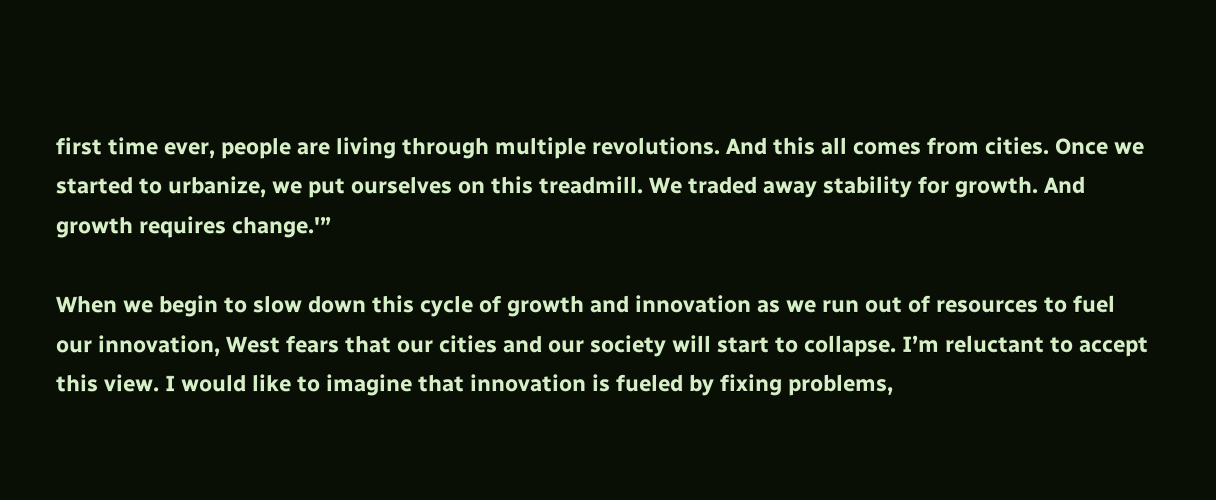first time ever, people are living through multiple revolutions. And this all comes from cities. Once we started to urbanize, we put ourselves on this treadmill. We traded away stability for growth. And growth requires change.'”

When we begin to slow down this cycle of growth and innovation as we run out of resources to fuel our innovation, West fears that our cities and our society will start to collapse. I’m reluctant to accept this view. I would like to imagine that innovation is fueled by fixing problems,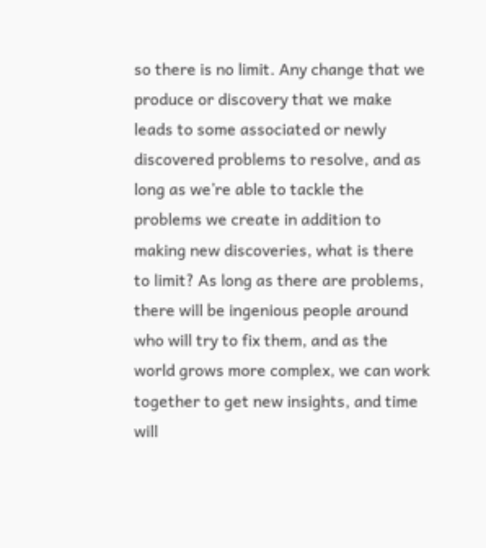so there is no limit. Any change that we produce or discovery that we make leads to some associated or newly discovered problems to resolve, and as long as we’re able to tackle the problems we create in addition to making new discoveries, what is there to limit? As long as there are problems, there will be ingenious people around who will try to fix them, and as the world grows more complex, we can work together to get new insights, and time will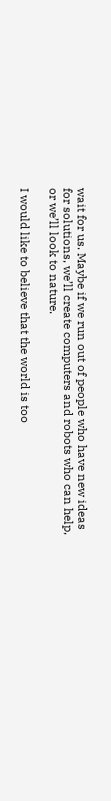wait for us. Maybe if we run out of people who have new ideas for solutions, we’ll create computers and robots who can help, or we’ll look to nature.

I would like to believe that the world is too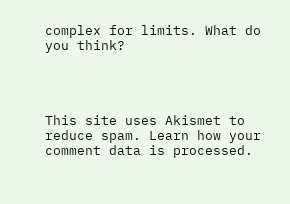complex for limits. What do you think?




This site uses Akismet to reduce spam. Learn how your comment data is processed.